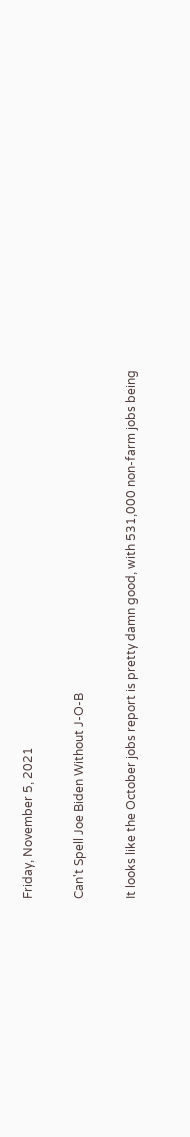Friday, November 5, 2021

Can't Spell Joe Biden Without J-O-B

It looks like the October jobs report is pretty damn good, with 531,000 non-farm jobs being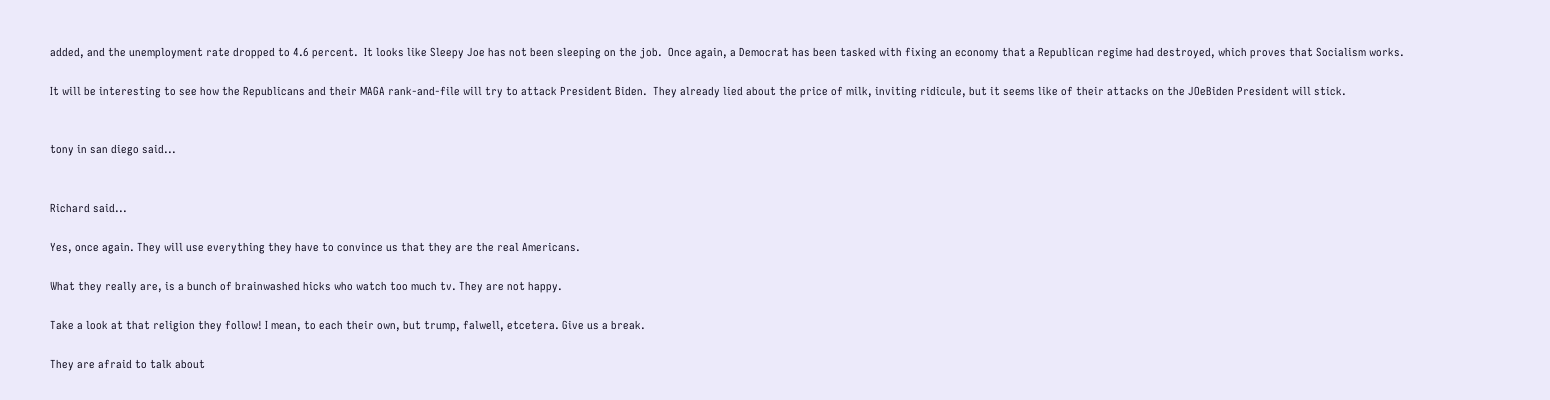added, and the unemployment rate dropped to 4.6 percent.  It looks like Sleepy Joe has not been sleeping on the job.  Once again, a Democrat has been tasked with fixing an economy that a Republican regime had destroyed, which proves that Socialism works.

It will be interesting to see how the Republicans and their MAGA rank-and-file will try to attack President Biden.  They already lied about the price of milk, inviting ridicule, but it seems like of their attacks on the JOeBiden President will stick.


tony in san diego said...


Richard said...

Yes, once again. They will use everything they have to convince us that they are the real Americans.

What they really are, is a bunch of brainwashed hicks who watch too much tv. They are not happy.

Take a look at that religion they follow! I mean, to each their own, but trump, falwell, etcetera. Give us a break.

They are afraid to talk about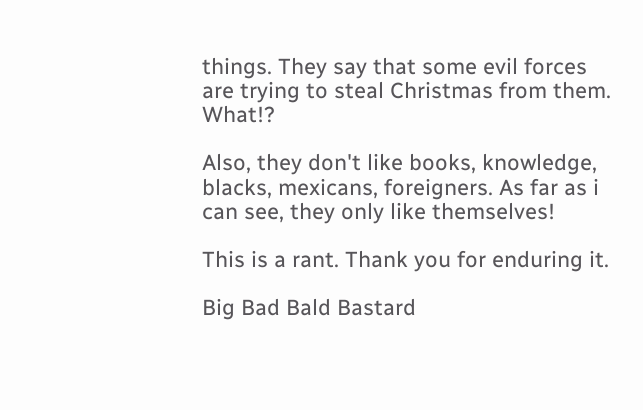things. They say that some evil forces are trying to steal Christmas from them. What!?

Also, they don't like books, knowledge, blacks, mexicans, foreigners. As far as i can see, they only like themselves!

This is a rant. Thank you for enduring it.

Big Bad Bald Bastard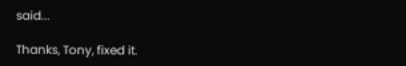said...

Thanks, Tony, fixed it.